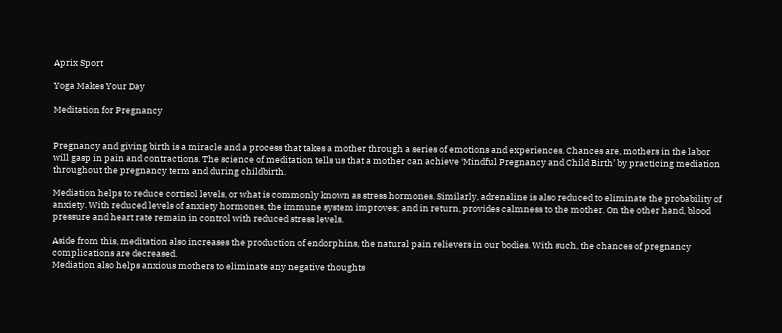Aprix Sport

Yoga Makes Your Day

Meditation for Pregnancy


Pregnancy and giving birth is a miracle and a process that takes a mother through a series of emotions and experiences. Chances are, mothers in the labor will gasp in pain and contractions. The science of meditation tells us that a mother can achieve ‘Mindful Pregnancy and Child Birth’ by practicing mediation throughout the pregnancy term and during childbirth.

Mediation helps to reduce cortisol levels, or what is commonly known as stress hormones. Similarly, adrenaline is also reduced to eliminate the probability of anxiety. With reduced levels of anxiety hormones, the immune system improves; and in return, provides calmness to the mother. On the other hand, blood pressure and heart rate remain in control with reduced stress levels.

Aside from this, meditation also increases the production of endorphins, the natural pain relievers in our bodies. With such, the chances of pregnancy complications are decreased.
Mediation also helps anxious mothers to eliminate any negative thoughts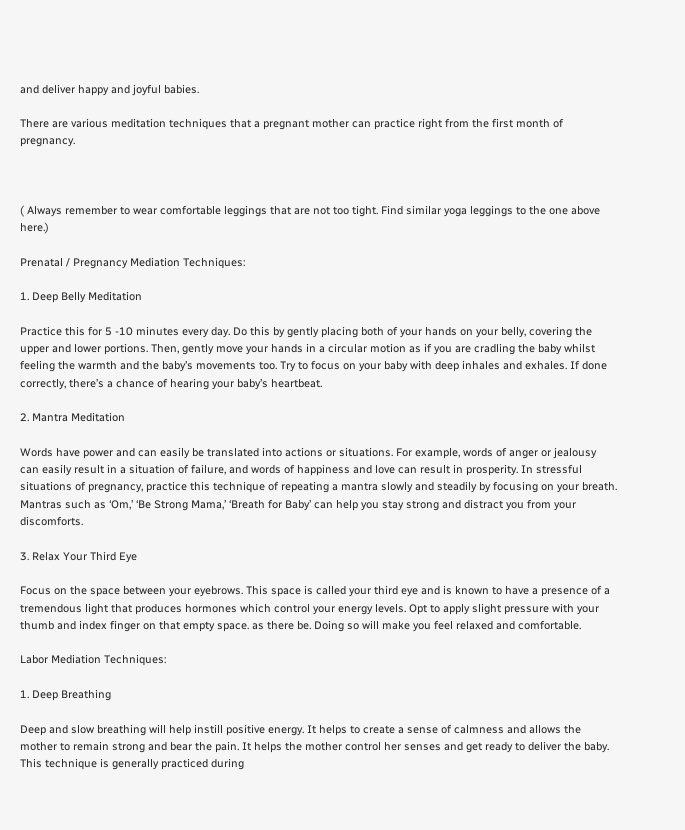and deliver happy and joyful babies.

There are various meditation techniques that a pregnant mother can practice right from the first month of pregnancy.



( Always remember to wear comfortable leggings that are not too tight. Find similar yoga leggings to the one above here.)

Prenatal / Pregnancy Mediation Techniques:

1. Deep Belly Meditation

Practice this for 5 -10 minutes every day. Do this by gently placing both of your hands on your belly, covering the upper and lower portions. Then, gently move your hands in a circular motion as if you are cradling the baby whilst feeling the warmth and the baby’s movements too. Try to focus on your baby with deep inhales and exhales. If done correctly, there’s a chance of hearing your baby’s heartbeat.

2. Mantra Meditation

Words have power and can easily be translated into actions or situations. For example, words of anger or jealousy can easily result in a situation of failure, and words of happiness and love can result in prosperity. In stressful situations of pregnancy, practice this technique of repeating a mantra slowly and steadily by focusing on your breath. Mantras such as ‘Om,’ ‘Be Strong Mama,’ ‘Breath for Baby’ can help you stay strong and distract you from your discomforts.

3. Relax Your Third Eye

Focus on the space between your eyebrows. This space is called your third eye and is known to have a presence of a tremendous light that produces hormones which control your energy levels. Opt to apply slight pressure with your thumb and index finger on that empty space. as there be. Doing so will make you feel relaxed and comfortable.

Labor Mediation Techniques:

1. Deep Breathing

Deep and slow breathing will help instill positive energy. It helps to create a sense of calmness and allows the mother to remain strong and bear the pain. It helps the mother control her senses and get ready to deliver the baby. This technique is generally practiced during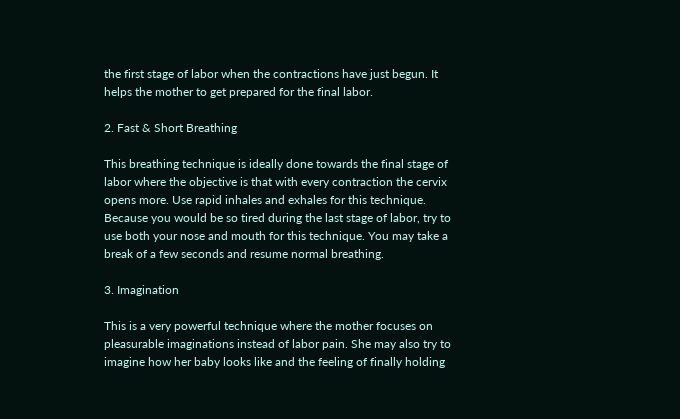the first stage of labor when the contractions have just begun. It helps the mother to get prepared for the final labor.

2. Fast & Short Breathing

This breathing technique is ideally done towards the final stage of labor where the objective is that with every contraction the cervix opens more. Use rapid inhales and exhales for this technique. Because you would be so tired during the last stage of labor, try to use both your nose and mouth for this technique. You may take a break of a few seconds and resume normal breathing.

3. Imagination

This is a very powerful technique where the mother focuses on pleasurable imaginations instead of labor pain. She may also try to imagine how her baby looks like and the feeling of finally holding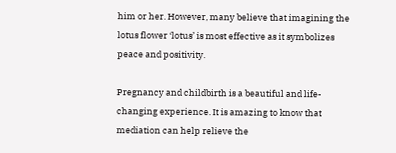him or her. However, many believe that imagining the lotus flower ‘lotus’ is most effective as it symbolizes peace and positivity.

Pregnancy and childbirth is a beautiful and life-changing experience. It is amazing to know that mediation can help relieve the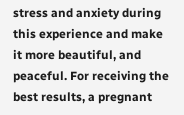stress and anxiety during this experience and make it more beautiful, and peaceful. For receiving the best results, a pregnant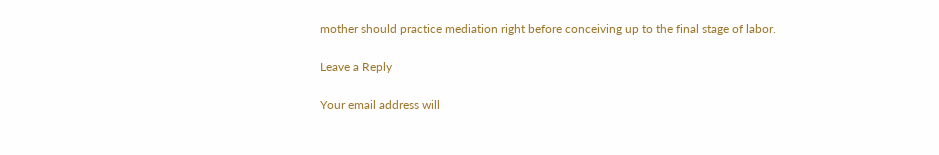mother should practice mediation right before conceiving up to the final stage of labor.

Leave a Reply

Your email address will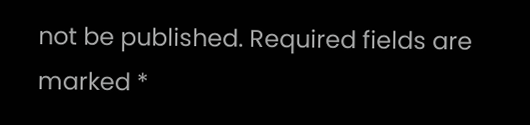not be published. Required fields are marked *